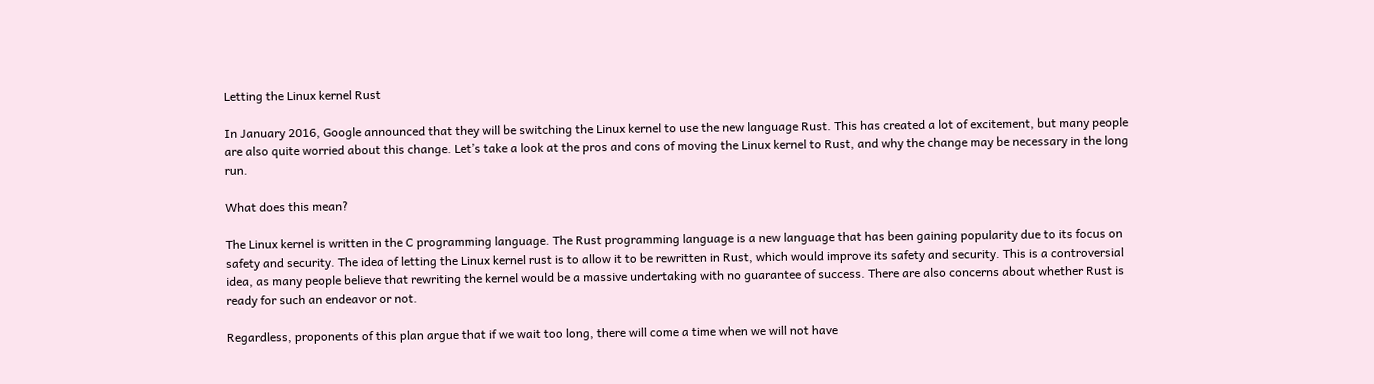Letting the Linux kernel Rust

In January 2016, Google announced that they will be switching the Linux kernel to use the new language Rust. This has created a lot of excitement, but many people are also quite worried about this change. Let’s take a look at the pros and cons of moving the Linux kernel to Rust, and why the change may be necessary in the long run.

What does this mean?

The Linux kernel is written in the C programming language. The Rust programming language is a new language that has been gaining popularity due to its focus on safety and security. The idea of letting the Linux kernel rust is to allow it to be rewritten in Rust, which would improve its safety and security. This is a controversial idea, as many people believe that rewriting the kernel would be a massive undertaking with no guarantee of success. There are also concerns about whether Rust is ready for such an endeavor or not.

Regardless, proponents of this plan argue that if we wait too long, there will come a time when we will not have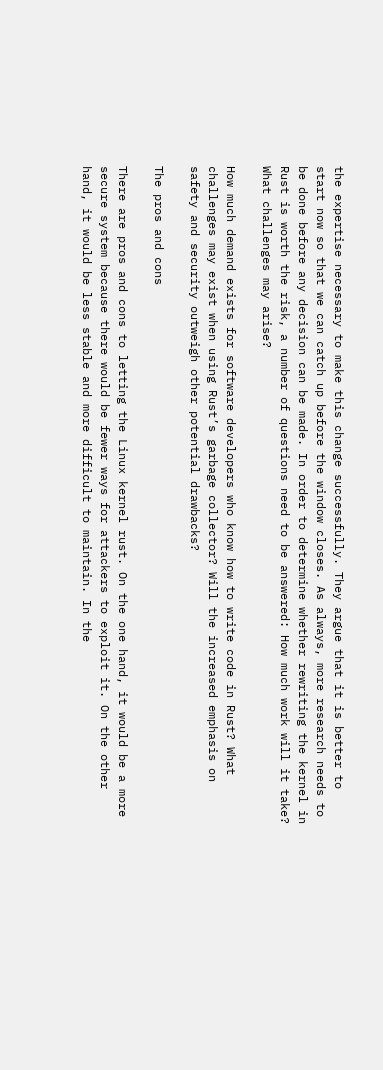the expertise necessary to make this change successfully. They argue that it is better to start now so that we can catch up before the window closes. As always, more research needs to be done before any decision can be made. In order to determine whether rewriting the kernel in Rust is worth the risk, a number of questions need to be answered: How much work will it take? What challenges may arise?

How much demand exists for software developers who know how to write code in Rust? What challenges may exist when using Rust’s garbage collector? Will the increased emphasis on safety and security outweigh other potential drawbacks?

The pros and cons

There are pros and cons to letting the Linux kernel rust. On the one hand, it would be a more secure system because there would be fewer ways for attackers to exploit it. On the other hand, it would be less stable and more difficult to maintain. In the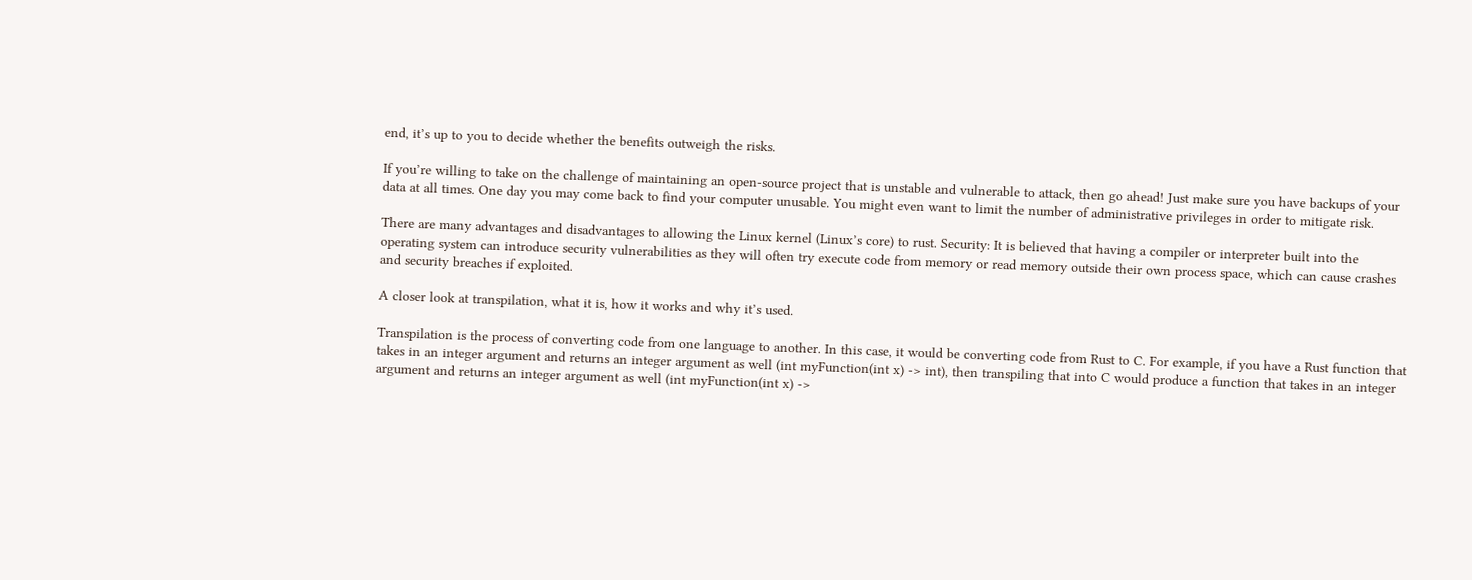end, it’s up to you to decide whether the benefits outweigh the risks.

If you’re willing to take on the challenge of maintaining an open-source project that is unstable and vulnerable to attack, then go ahead! Just make sure you have backups of your data at all times. One day you may come back to find your computer unusable. You might even want to limit the number of administrative privileges in order to mitigate risk.

There are many advantages and disadvantages to allowing the Linux kernel (Linux’s core) to rust. Security: It is believed that having a compiler or interpreter built into the operating system can introduce security vulnerabilities as they will often try execute code from memory or read memory outside their own process space, which can cause crashes and security breaches if exploited.

A closer look at transpilation, what it is, how it works and why it’s used.

Transpilation is the process of converting code from one language to another. In this case, it would be converting code from Rust to C. For example, if you have a Rust function that takes in an integer argument and returns an integer argument as well (int myFunction(int x) -> int), then transpiling that into C would produce a function that takes in an integer argument and returns an integer argument as well (int myFunction(int x) ->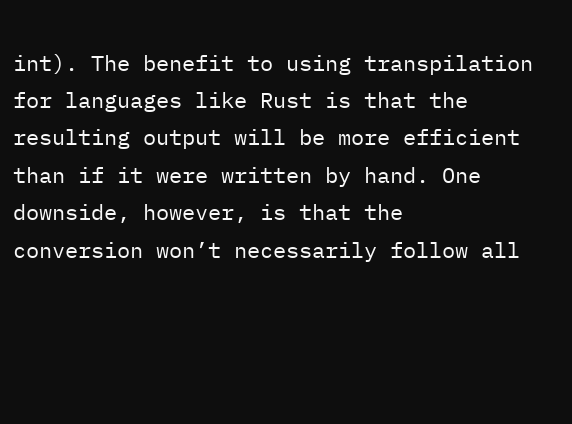int). The benefit to using transpilation for languages like Rust is that the resulting output will be more efficient than if it were written by hand. One downside, however, is that the conversion won’t necessarily follow all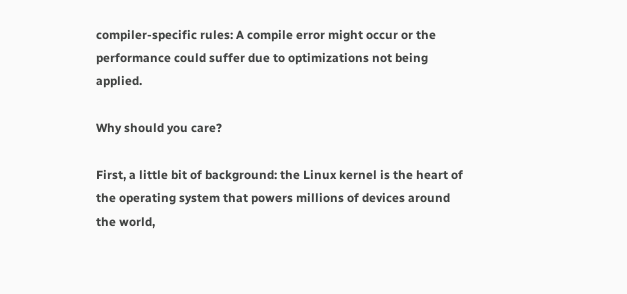compiler-specific rules: A compile error might occur or the performance could suffer due to optimizations not being applied.

Why should you care?

First, a little bit of background: the Linux kernel is the heart of the operating system that powers millions of devices around the world,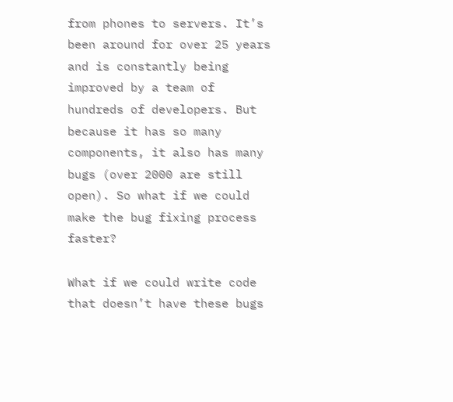from phones to servers. It’s been around for over 25 years and is constantly being improved by a team of hundreds of developers. But because it has so many components, it also has many bugs (over 2000 are still open). So what if we could make the bug fixing process faster?

What if we could write code that doesn’t have these bugs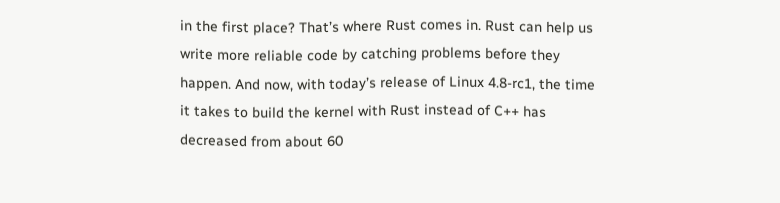in the first place? That’s where Rust comes in. Rust can help us write more reliable code by catching problems before they happen. And now, with today’s release of Linux 4.8-rc1, the time it takes to build the kernel with Rust instead of C++ has decreased from about 60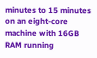minutes to 15 minutes on an eight-core machine with 16GB RAM running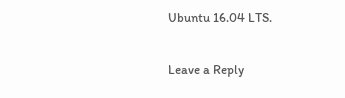Ubuntu 16.04 LTS.

Leave a Reply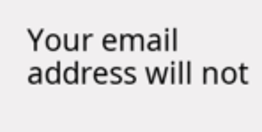Your email address will not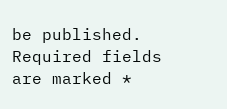be published. Required fields are marked *